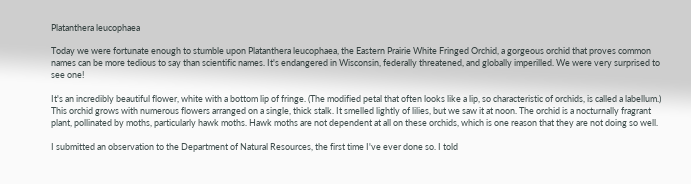Platanthera leucophaea

Today we were fortunate enough to stumble upon Platanthera leucophaea, the Eastern Prairie White Fringed Orchid, a gorgeous orchid that proves common names can be more tedious to say than scientific names. It's endangered in Wisconsin, federally threatened, and globally imperilled. We were very surprised to see one!

It's an incredibly beautiful flower, white with a bottom lip of fringe. (The modified petal that often looks like a lip, so characteristic of orchids, is called a labellum.) This orchid grows with numerous flowers arranged on a single, thick stalk. It smelled lightly of lilies, but we saw it at noon. The orchid is a nocturnally fragrant plant, pollinated by moths, particularly hawk moths. Hawk moths are not dependent at all on these orchids, which is one reason that they are not doing so well.

I submitted an observation to the Department of Natural Resources, the first time I've ever done so. I told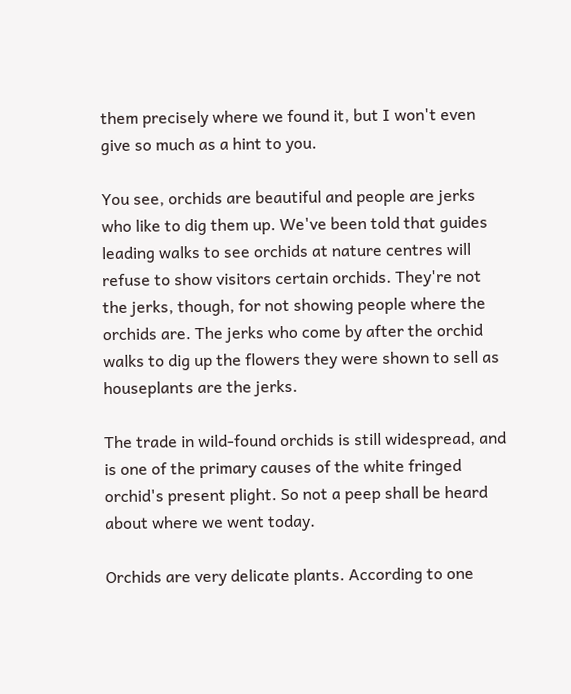them precisely where we found it, but I won't even give so much as a hint to you.

You see, orchids are beautiful and people are jerks who like to dig them up. We've been told that guides leading walks to see orchids at nature centres will refuse to show visitors certain orchids. They're not the jerks, though, for not showing people where the orchids are. The jerks who come by after the orchid walks to dig up the flowers they were shown to sell as houseplants are the jerks.

The trade in wild-found orchids is still widespread, and is one of the primary causes of the white fringed orchid's present plight. So not a peep shall be heard about where we went today.

Orchids are very delicate plants. According to one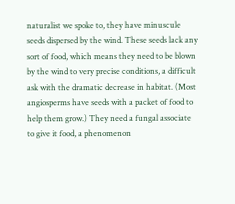naturalist we spoke to, they have minuscule seeds dispersed by the wind. These seeds lack any sort of food, which means they need to be blown by the wind to very precise conditions, a difficult ask with the dramatic decrease in habitat. (Most angiosperms have seeds with a packet of food to help them grow.) They need a fungal associate to give it food, a phenomenon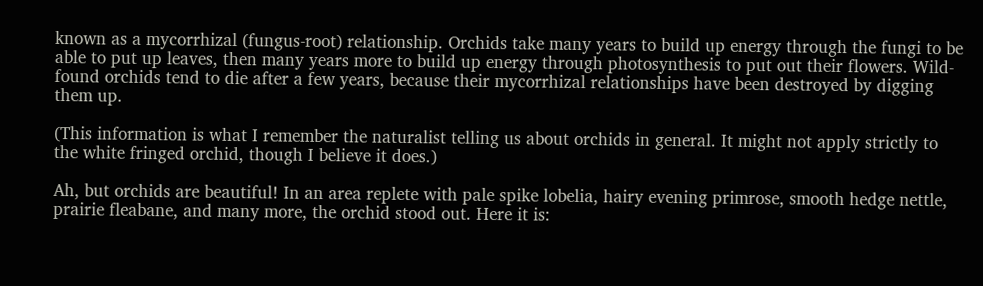known as a mycorrhizal (fungus-root) relationship. Orchids take many years to build up energy through the fungi to be able to put up leaves, then many years more to build up energy through photosynthesis to put out their flowers. Wild-found orchids tend to die after a few years, because their mycorrhizal relationships have been destroyed by digging them up.

(This information is what I remember the naturalist telling us about orchids in general. It might not apply strictly to the white fringed orchid, though I believe it does.)

Ah, but orchids are beautiful! In an area replete with pale spike lobelia, hairy evening primrose, smooth hedge nettle, prairie fleabane, and many more, the orchid stood out. Here it is: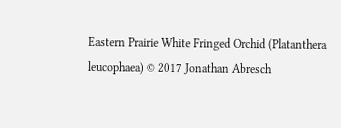Eastern Prairie White Fringed Orchid (Platanthera leucophaea) © 2017 Jonathan Abresch